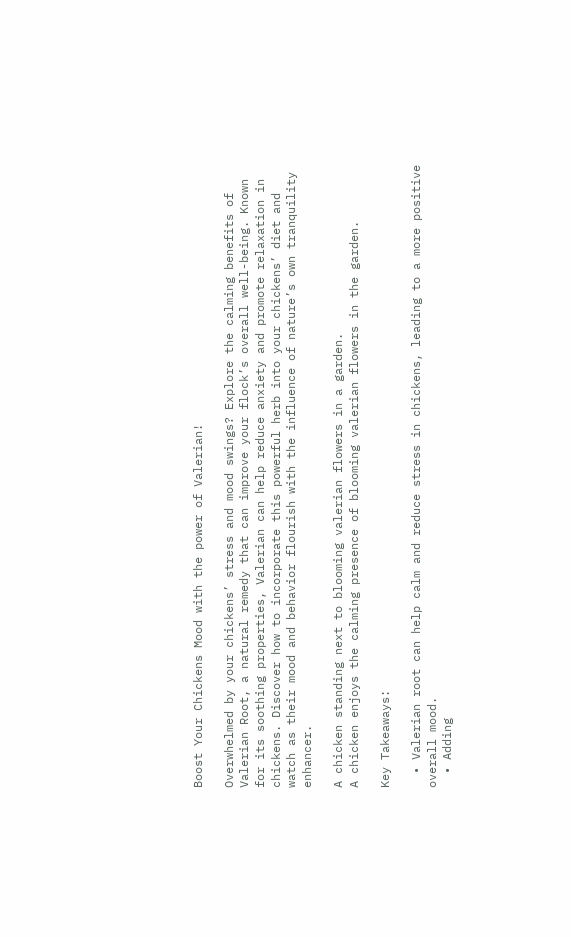Boost Your Chickens Mood with the power of Valerian!

Overwhelmed by your chickens’ stress and mood swings? Explore the calming benefits of Valerian Root, a natural remedy that can improve your flock’s overall well-being. Known for its soothing properties, Valerian can help reduce anxiety and promote relaxation in chickens. Discover how to incorporate this powerful herb into your chickens’ diet and watch as their mood and behavior flourish with the influence of nature’s own tranquility enhancer.

A chicken standing next to blooming valerian flowers in a garden.
A chicken enjoys the calming presence of blooming valerian flowers in the garden.

Key Takeaways:

  • Valerian root can help calm and reduce stress in chickens, leading to a more positive overall mood.
  • Adding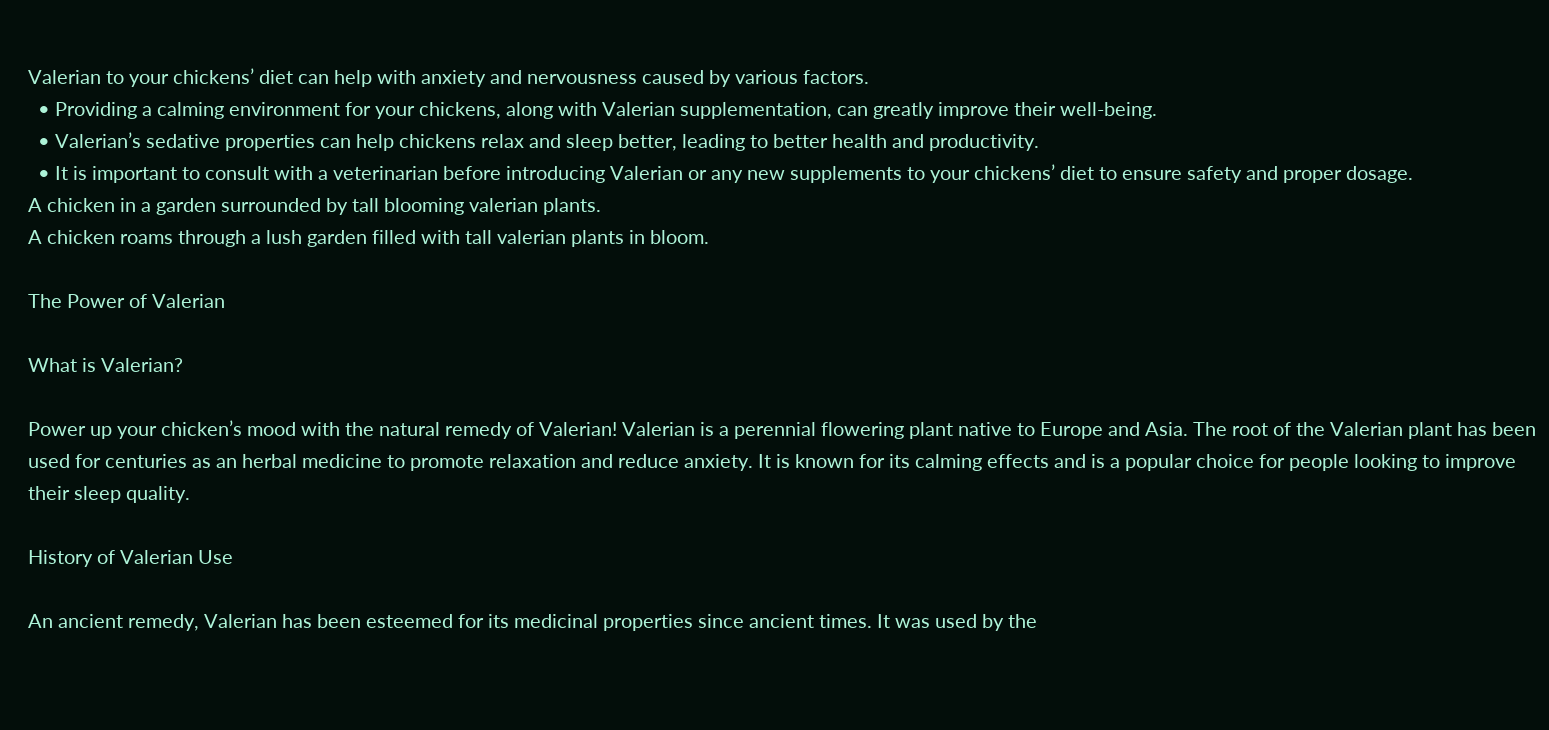Valerian to your chickens’ diet can help with anxiety and nervousness caused by various factors.
  • Providing a calming environment for your chickens, along with Valerian supplementation, can greatly improve their well-being.
  • Valerian’s sedative properties can help chickens relax and sleep better, leading to better health and productivity.
  • It is important to consult with a veterinarian before introducing Valerian or any new supplements to your chickens’ diet to ensure safety and proper dosage.
A chicken in a garden surrounded by tall blooming valerian plants.
A chicken roams through a lush garden filled with tall valerian plants in bloom.

The Power of Valerian

What is Valerian?

Power up your chicken’s mood with the natural remedy of Valerian! Valerian is a perennial flowering plant native to Europe and Asia. The root of the Valerian plant has been used for centuries as an herbal medicine to promote relaxation and reduce anxiety. It is known for its calming effects and is a popular choice for people looking to improve their sleep quality.

History of Valerian Use

An ancient remedy, Valerian has been esteemed for its medicinal properties since ancient times. It was used by the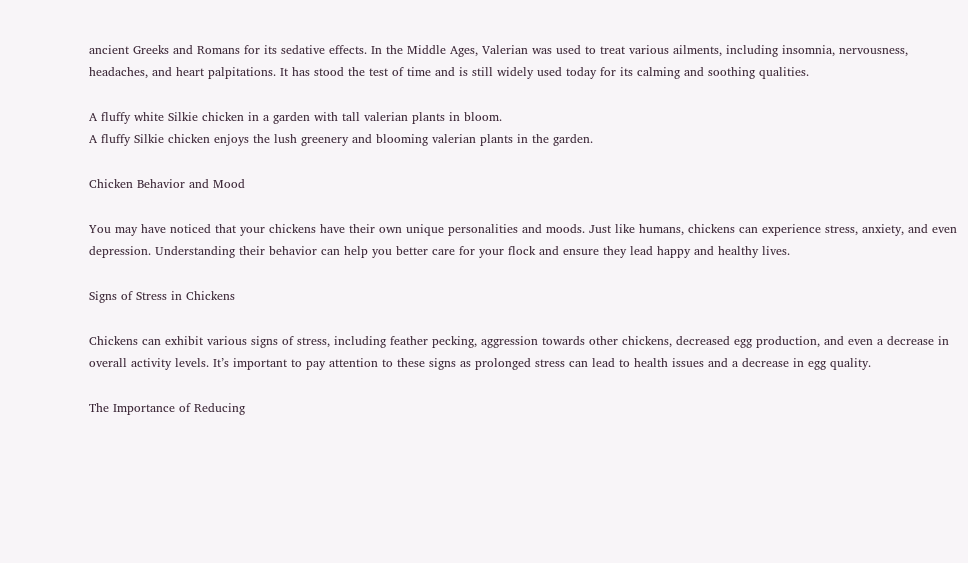ancient Greeks and Romans for its sedative effects. In the Middle Ages, Valerian was used to treat various ailments, including insomnia, nervousness, headaches, and heart palpitations. It has stood the test of time and is still widely used today for its calming and soothing qualities.

A fluffy white Silkie chicken in a garden with tall valerian plants in bloom.
A fluffy Silkie chicken enjoys the lush greenery and blooming valerian plants in the garden.

Chicken Behavior and Mood

You may have noticed that your chickens have their own unique personalities and moods. Just like humans, chickens can experience stress, anxiety, and even depression. Understanding their behavior can help you better care for your flock and ensure they lead happy and healthy lives.

Signs of Stress in Chickens

Chickens can exhibit various signs of stress, including feather pecking, aggression towards other chickens, decreased egg production, and even a decrease in overall activity levels. It’s important to pay attention to these signs as prolonged stress can lead to health issues and a decrease in egg quality.

The Importance of Reducing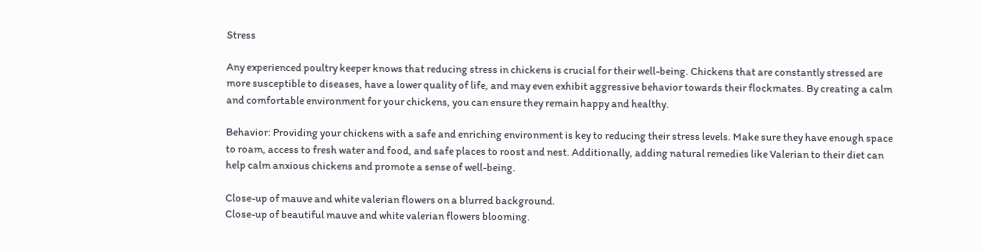Stress

Any experienced poultry keeper knows that reducing stress in chickens is crucial for their well-being. Chickens that are constantly stressed are more susceptible to diseases, have a lower quality of life, and may even exhibit aggressive behavior towards their flockmates. By creating a calm and comfortable environment for your chickens, you can ensure they remain happy and healthy.

Behavior: Providing your chickens with a safe and enriching environment is key to reducing their stress levels. Make sure they have enough space to roam, access to fresh water and food, and safe places to roost and nest. Additionally, adding natural remedies like Valerian to their diet can help calm anxious chickens and promote a sense of well-being.

Close-up of mauve and white valerian flowers on a blurred background.
Close-up of beautiful mauve and white valerian flowers blooming.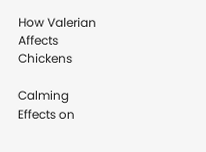How Valerian Affects Chickens

Calming Effects on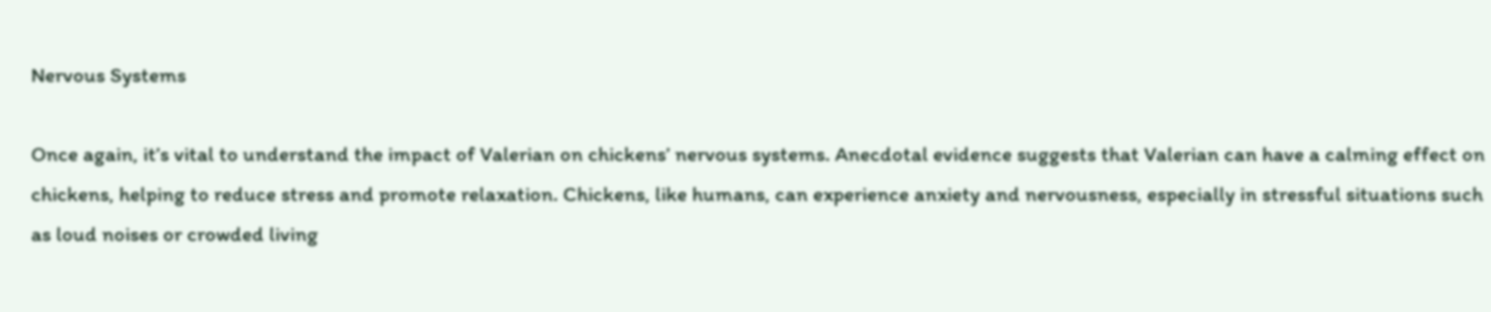Nervous Systems

Once again, it’s vital to understand the impact of Valerian on chickens’ nervous systems. Anecdotal evidence suggests that Valerian can have a calming effect on chickens, helping to reduce stress and promote relaxation. Chickens, like humans, can experience anxiety and nervousness, especially in stressful situations such as loud noises or crowded living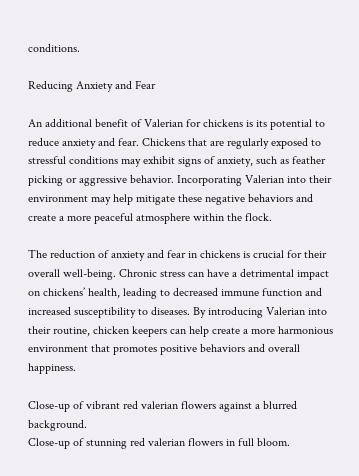conditions.

Reducing Anxiety and Fear

An additional benefit of Valerian for chickens is its potential to reduce anxiety and fear. Chickens that are regularly exposed to stressful conditions may exhibit signs of anxiety, such as feather picking or aggressive behavior. Incorporating Valerian into their environment may help mitigate these negative behaviors and create a more peaceful atmosphere within the flock.

The reduction of anxiety and fear in chickens is crucial for their overall well-being. Chronic stress can have a detrimental impact on chickens’ health, leading to decreased immune function and increased susceptibility to diseases. By introducing Valerian into their routine, chicken keepers can help create a more harmonious environment that promotes positive behaviors and overall happiness.

Close-up of vibrant red valerian flowers against a blurred background.
Close-up of stunning red valerian flowers in full bloom.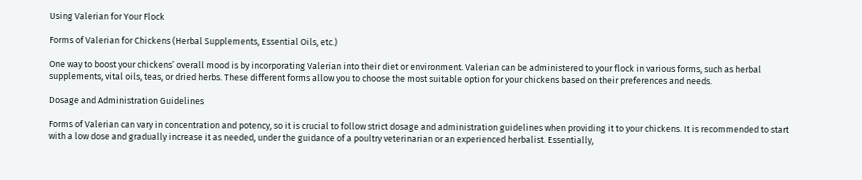Using Valerian for Your Flock

Forms of Valerian for Chickens (Herbal Supplements, Essential Oils, etc.)

One way to boost your chickens’ overall mood is by incorporating Valerian into their diet or environment. Valerian can be administered to your flock in various forms, such as herbal supplements, vital oils, teas, or dried herbs. These different forms allow you to choose the most suitable option for your chickens based on their preferences and needs.

Dosage and Administration Guidelines

Forms of Valerian can vary in concentration and potency, so it is crucial to follow strict dosage and administration guidelines when providing it to your chickens. It is recommended to start with a low dose and gradually increase it as needed, under the guidance of a poultry veterinarian or an experienced herbalist. Essentially,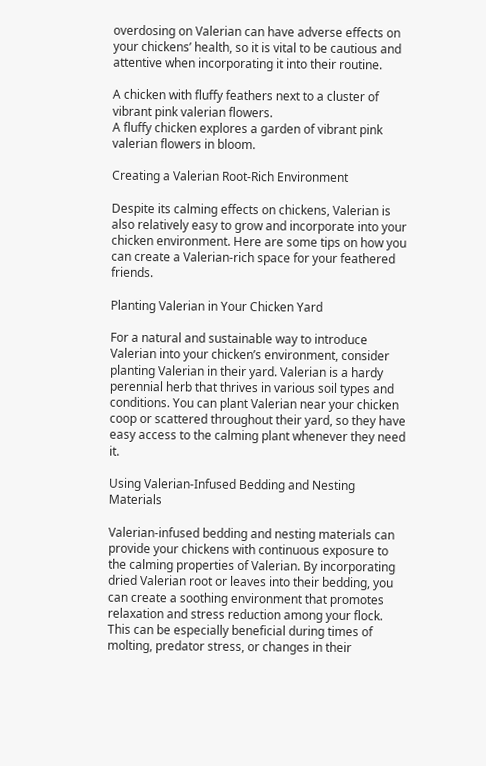overdosing on Valerian can have adverse effects on your chickens’ health, so it is vital to be cautious and attentive when incorporating it into their routine.

A chicken with fluffy feathers next to a cluster of vibrant pink valerian flowers.
A fluffy chicken explores a garden of vibrant pink valerian flowers in bloom.

Creating a Valerian Root-Rich Environment

Despite its calming effects on chickens, Valerian is also relatively easy to grow and incorporate into your chicken environment. Here are some tips on how you can create a Valerian-rich space for your feathered friends.

Planting Valerian in Your Chicken Yard

For a natural and sustainable way to introduce Valerian into your chicken’s environment, consider planting Valerian in their yard. Valerian is a hardy perennial herb that thrives in various soil types and conditions. You can plant Valerian near your chicken coop or scattered throughout their yard, so they have easy access to the calming plant whenever they need it.

Using Valerian-Infused Bedding and Nesting Materials

Valerian-infused bedding and nesting materials can provide your chickens with continuous exposure to the calming properties of Valerian. By incorporating dried Valerian root or leaves into their bedding, you can create a soothing environment that promotes relaxation and stress reduction among your flock. This can be especially beneficial during times of molting, predator stress, or changes in their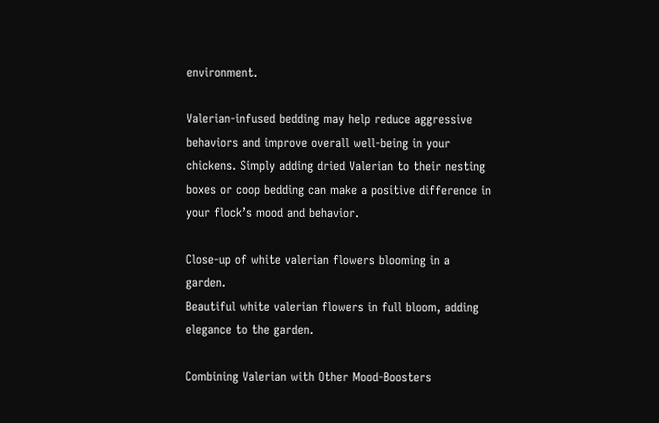environment.

Valerian-infused bedding may help reduce aggressive behaviors and improve overall well-being in your chickens. Simply adding dried Valerian to their nesting boxes or coop bedding can make a positive difference in your flock’s mood and behavior.

Close-up of white valerian flowers blooming in a garden.
Beautiful white valerian flowers in full bloom, adding elegance to the garden.

Combining Valerian with Other Mood-Boosters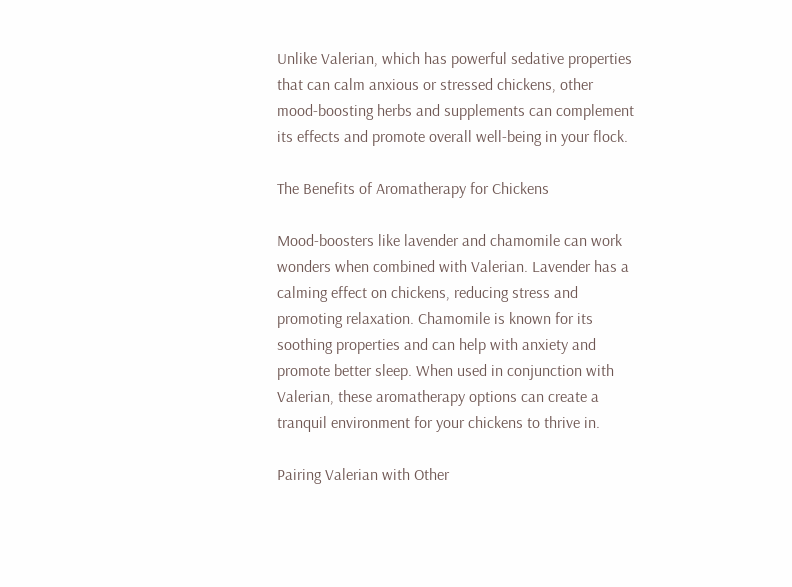Unlike Valerian, which has powerful sedative properties that can calm anxious or stressed chickens, other mood-boosting herbs and supplements can complement its effects and promote overall well-being in your flock.

The Benefits of Aromatherapy for Chickens

Mood-boosters like lavender and chamomile can work wonders when combined with Valerian. Lavender has a calming effect on chickens, reducing stress and promoting relaxation. Chamomile is known for its soothing properties and can help with anxiety and promote better sleep. When used in conjunction with Valerian, these aromatherapy options can create a tranquil environment for your chickens to thrive in.

Pairing Valerian with Other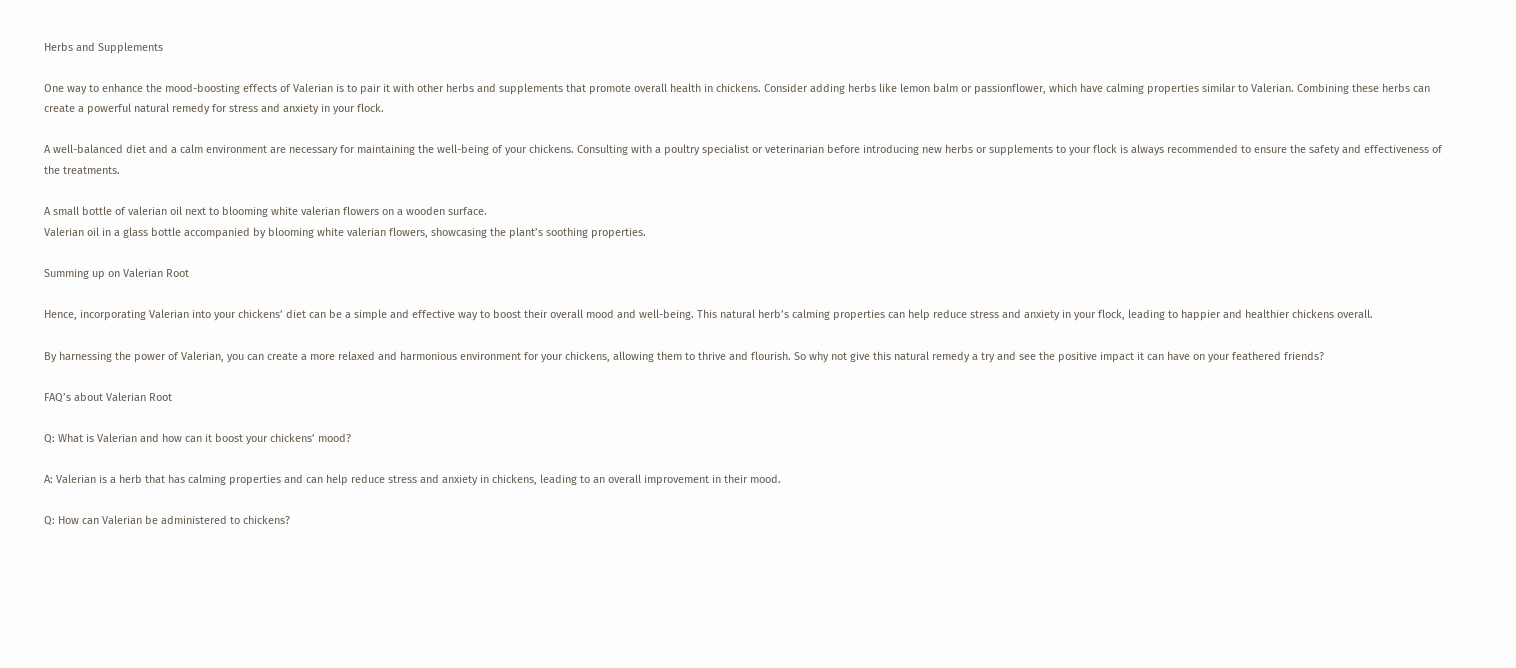Herbs and Supplements

One way to enhance the mood-boosting effects of Valerian is to pair it with other herbs and supplements that promote overall health in chickens. Consider adding herbs like lemon balm or passionflower, which have calming properties similar to Valerian. Combining these herbs can create a powerful natural remedy for stress and anxiety in your flock.

A well-balanced diet and a calm environment are necessary for maintaining the well-being of your chickens. Consulting with a poultry specialist or veterinarian before introducing new herbs or supplements to your flock is always recommended to ensure the safety and effectiveness of the treatments.

A small bottle of valerian oil next to blooming white valerian flowers on a wooden surface.
Valerian oil in a glass bottle accompanied by blooming white valerian flowers, showcasing the plant’s soothing properties.

Summing up on Valerian Root

Hence, incorporating Valerian into your chickens’ diet can be a simple and effective way to boost their overall mood and well-being. This natural herb’s calming properties can help reduce stress and anxiety in your flock, leading to happier and healthier chickens overall.

By harnessing the power of Valerian, you can create a more relaxed and harmonious environment for your chickens, allowing them to thrive and flourish. So why not give this natural remedy a try and see the positive impact it can have on your feathered friends?

FAQ’s about Valerian Root

Q: What is Valerian and how can it boost your chickens’ mood?

A: Valerian is a herb that has calming properties and can help reduce stress and anxiety in chickens, leading to an overall improvement in their mood.

Q: How can Valerian be administered to chickens?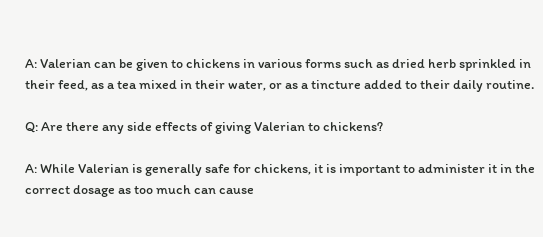A: Valerian can be given to chickens in various forms such as dried herb sprinkled in their feed, as a tea mixed in their water, or as a tincture added to their daily routine.

Q: Are there any side effects of giving Valerian to chickens?

A: While Valerian is generally safe for chickens, it is important to administer it in the correct dosage as too much can cause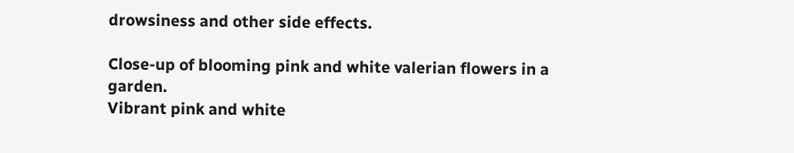drowsiness and other side effects.

Close-up of blooming pink and white valerian flowers in a garden.
Vibrant pink and white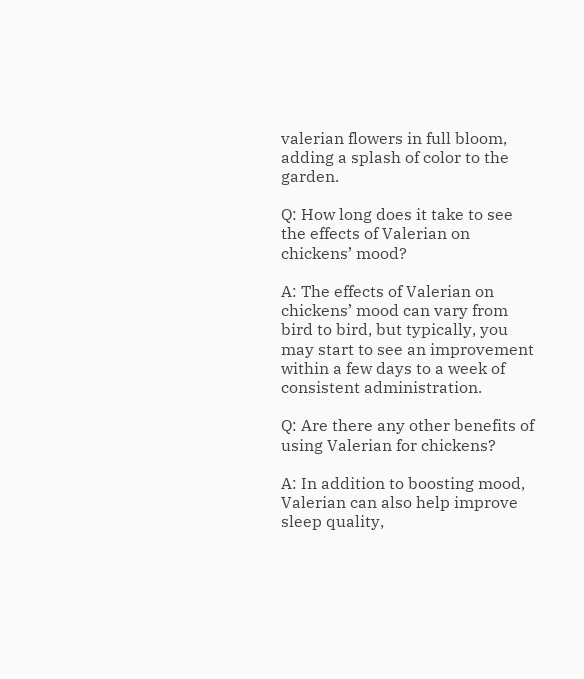valerian flowers in full bloom, adding a splash of color to the garden.

Q: How long does it take to see the effects of Valerian on chickens’ mood?

A: The effects of Valerian on chickens’ mood can vary from bird to bird, but typically, you may start to see an improvement within a few days to a week of consistent administration.

Q: Are there any other benefits of using Valerian for chickens?

A: In addition to boosting mood, Valerian can also help improve sleep quality,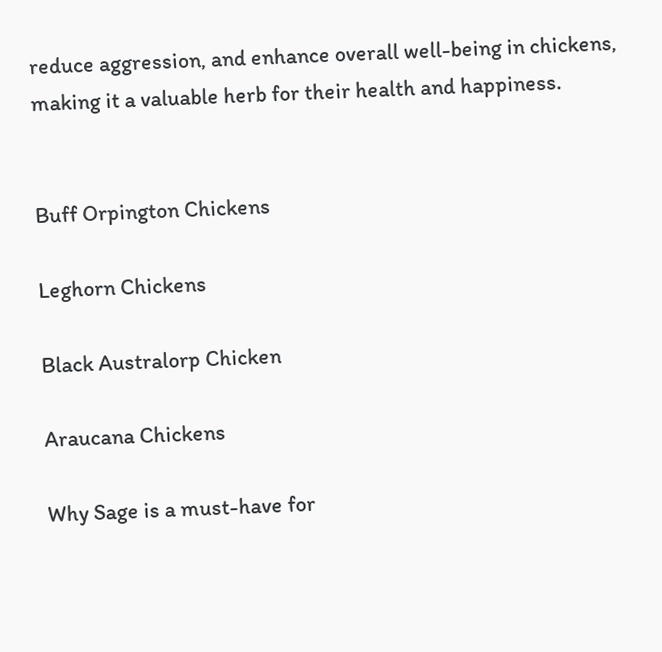reduce aggression, and enhance overall well-being in chickens, making it a valuable herb for their health and happiness.


Buff Orpington Chickens

Leghorn Chickens

Black Australorp Chicken

Araucana Chickens

Why Sage is a must-have for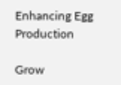Enhancing Egg Production

Grow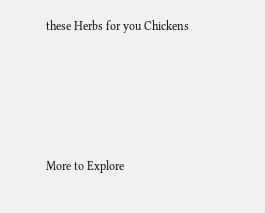these Herbs for you Chickens





More to Explore